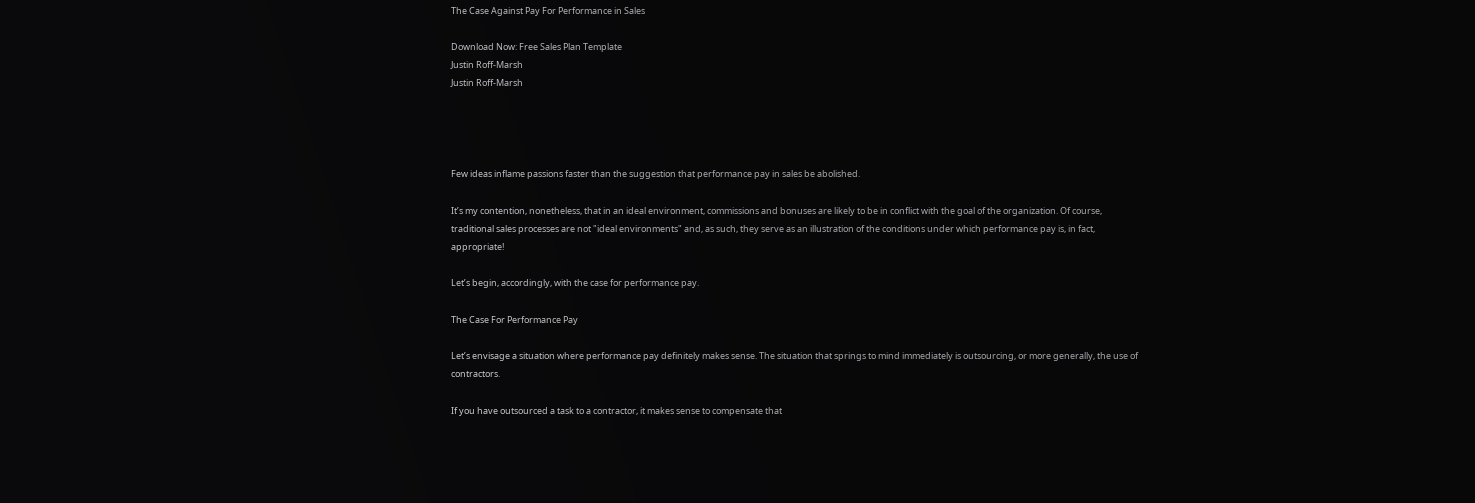The Case Against Pay For Performance in Sales

Download Now: Free Sales Plan Template
Justin Roff-Marsh
Justin Roff-Marsh




Few ideas inflame passions faster than the suggestion that performance pay in sales be abolished.

It’s my contention, nonetheless, that in an ideal environment, commissions and bonuses are likely to be in conflict with the goal of the organization. Of course, traditional sales processes are not "ideal environments" and, as such, they serve as an illustration of the conditions under which performance pay is, in fact, appropriate!

Let’s begin, accordingly, with the case for performance pay.

The Case For Performance Pay

Let’s envisage a situation where performance pay definitely makes sense. The situation that springs to mind immediately is outsourcing, or more generally, the use of contractors.

If you have outsourced a task to a contractor, it makes sense to compensate that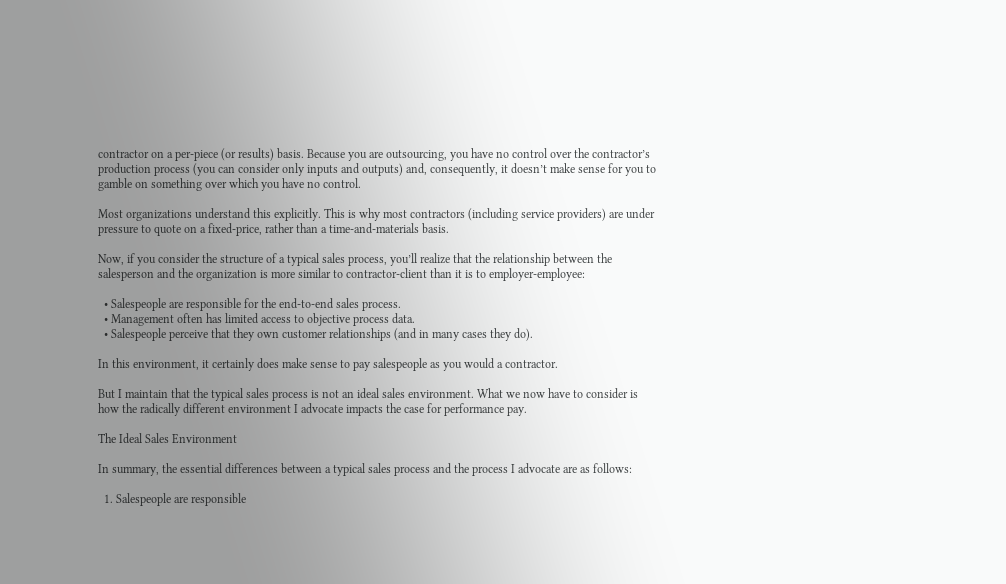contractor on a per-piece (or results) basis. Because you are outsourcing, you have no control over the contractor’s production process (you can consider only inputs and outputs) and, consequently, it doesn’t make sense for you to gamble on something over which you have no control.

Most organizations understand this explicitly. This is why most contractors (including service providers) are under pressure to quote on a fixed-price, rather than a time-and-materials basis.

Now, if you consider the structure of a typical sales process, you’ll realize that the relationship between the salesperson and the organization is more similar to contractor-client than it is to employer-employee:

  • Salespeople are responsible for the end-to-end sales process.
  • Management often has limited access to objective process data.
  • Salespeople perceive that they own customer relationships (and in many cases they do).

In this environment, it certainly does make sense to pay salespeople as you would a contractor.

But I maintain that the typical sales process is not an ideal sales environment. What we now have to consider is how the radically different environment I advocate impacts the case for performance pay.

The Ideal Sales Environment

In summary, the essential differences between a typical sales process and the process I advocate are as follows:

  1. Salespeople are responsible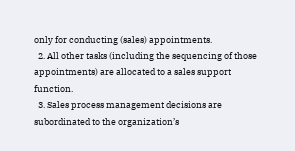only for conducting (sales) appointments.
  2. All other tasks (including the sequencing of those appointments) are allocated to a sales support function.
  3. Sales process management decisions are subordinated to the organization’s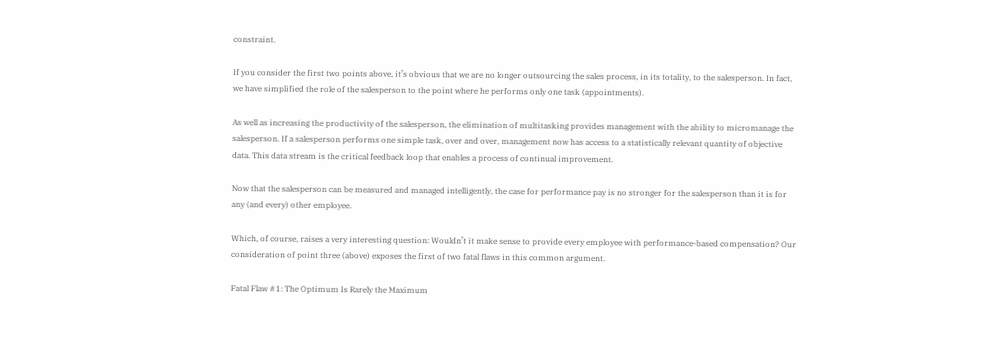constraint.

If you consider the first two points above, it’s obvious that we are no longer outsourcing the sales process, in its totality, to the salesperson. In fact, we have simplified the role of the salesperson to the point where he performs only one task (appointments).

As well as increasing the productivity of the salesperson, the elimination of multitasking provides management with the ability to micromanage the salesperson. If a salesperson performs one simple task, over and over, management now has access to a statistically relevant quantity of objective data. This data stream is the critical feedback loop that enables a process of continual improvement.

Now that the salesperson can be measured and managed intelligently, the case for performance pay is no stronger for the salesperson than it is for any (and every) other employee.

Which, of course, raises a very interesting question: Wouldn’t it make sense to provide every employee with performance-based compensation? Our consideration of point three (above) exposes the first of two fatal flaws in this common argument.

Fatal Flaw #1: The Optimum Is Rarely the Maximum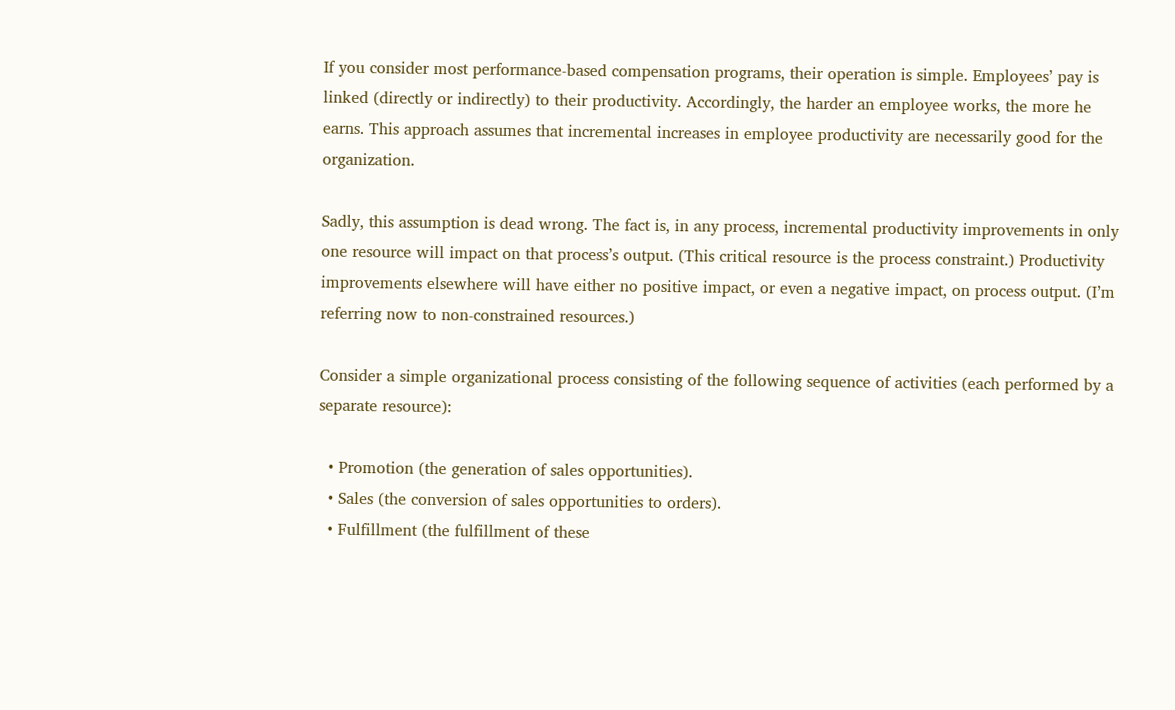If you consider most performance-based compensation programs, their operation is simple. Employees’ pay is linked (directly or indirectly) to their productivity. Accordingly, the harder an employee works, the more he earns. This approach assumes that incremental increases in employee productivity are necessarily good for the organization.

Sadly, this assumption is dead wrong. The fact is, in any process, incremental productivity improvements in only one resource will impact on that process’s output. (This critical resource is the process constraint.) Productivity improvements elsewhere will have either no positive impact, or even a negative impact, on process output. (I’m referring now to non-constrained resources.)

Consider a simple organizational process consisting of the following sequence of activities (each performed by a separate resource):

  • Promotion (the generation of sales opportunities).
  • Sales (the conversion of sales opportunities to orders).
  • Fulfillment (the fulfillment of these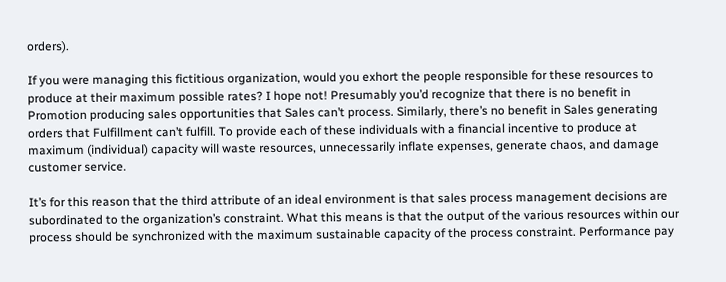orders).

If you were managing this fictitious organization, would you exhort the people responsible for these resources to produce at their maximum possible rates? I hope not! Presumably you’d recognize that there is no benefit in Promotion producing sales opportunities that Sales can’t process. Similarly, there’s no benefit in Sales generating orders that Fulfillment can’t fulfill. To provide each of these individuals with a financial incentive to produce at maximum (individual) capacity will waste resources, unnecessarily inflate expenses, generate chaos, and damage customer service.

It’s for this reason that the third attribute of an ideal environment is that sales process management decisions are subordinated to the organization’s constraint. What this means is that the output of the various resources within our process should be synchronized with the maximum sustainable capacity of the process constraint. Performance pay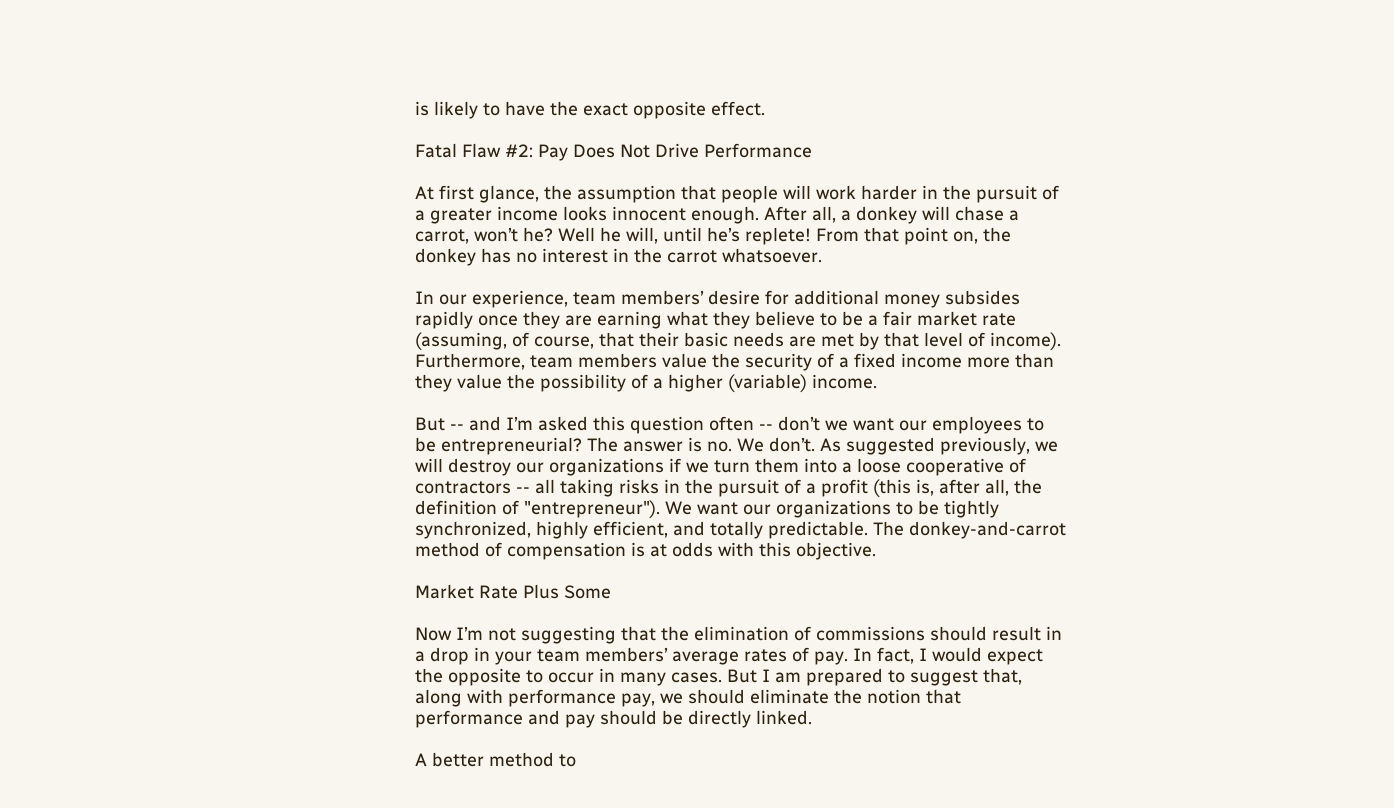is likely to have the exact opposite effect.

Fatal Flaw #2: Pay Does Not Drive Performance

At first glance, the assumption that people will work harder in the pursuit of a greater income looks innocent enough. After all, a donkey will chase a carrot, won’t he? Well he will, until he’s replete! From that point on, the donkey has no interest in the carrot whatsoever.

In our experience, team members’ desire for additional money subsides rapidly once they are earning what they believe to be a fair market rate (assuming, of course, that their basic needs are met by that level of income). Furthermore, team members value the security of a fixed income more than they value the possibility of a higher (variable) income.

But -- and I’m asked this question often -- don’t we want our employees to be entrepreneurial? The answer is no. We don’t. As suggested previously, we will destroy our organizations if we turn them into a loose cooperative of contractors -- all taking risks in the pursuit of a profit (this is, after all, the definition of "entrepreneur"). We want our organizations to be tightly synchronized, highly efficient, and totally predictable. The donkey-and-carrot method of compensation is at odds with this objective.

Market Rate Plus Some

Now I’m not suggesting that the elimination of commissions should result in a drop in your team members’ average rates of pay. In fact, I would expect the opposite to occur in many cases. But I am prepared to suggest that, along with performance pay, we should eliminate the notion that performance and pay should be directly linked.

A better method to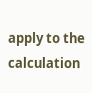apply to the calculation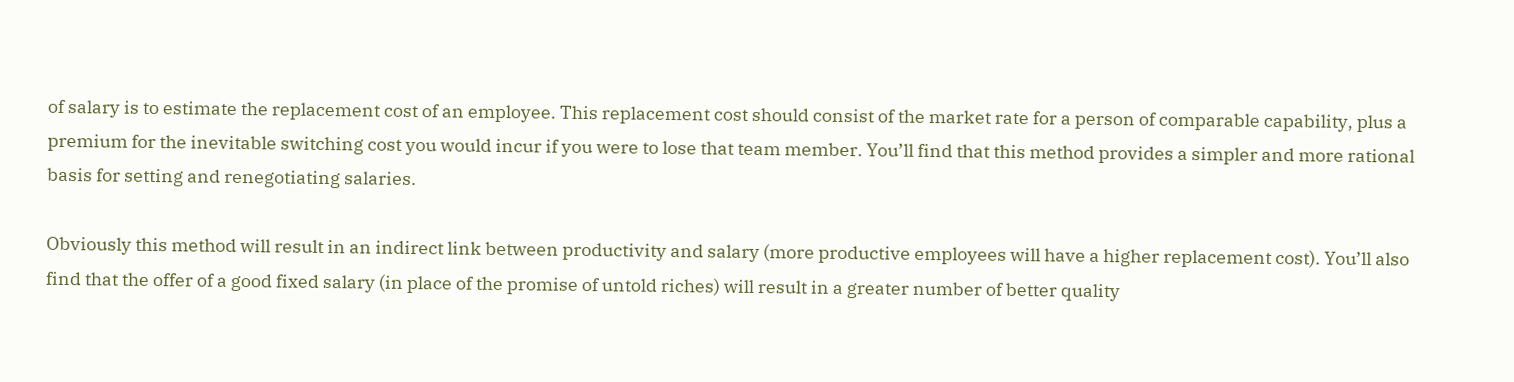of salary is to estimate the replacement cost of an employee. This replacement cost should consist of the market rate for a person of comparable capability, plus a premium for the inevitable switching cost you would incur if you were to lose that team member. You’ll find that this method provides a simpler and more rational basis for setting and renegotiating salaries.

Obviously this method will result in an indirect link between productivity and salary (more productive employees will have a higher replacement cost). You’ll also find that the offer of a good fixed salary (in place of the promise of untold riches) will result in a greater number of better quality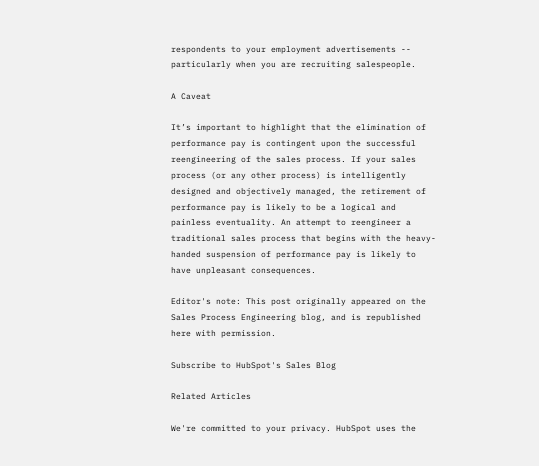respondents to your employment advertisements -- particularly when you are recruiting salespeople.

A Caveat

It’s important to highlight that the elimination of performance pay is contingent upon the successful reengineering of the sales process. If your sales process (or any other process) is intelligently designed and objectively managed, the retirement of performance pay is likely to be a logical and painless eventuality. An attempt to reengineer a traditional sales process that begins with the heavy-handed suspension of performance pay is likely to have unpleasant consequences.

Editor's note: This post originally appeared on the Sales Process Engineering blog, and is republished here with permission.

Subscribe to HubSpot's Sales Blog

Related Articles

We're committed to your privacy. HubSpot uses the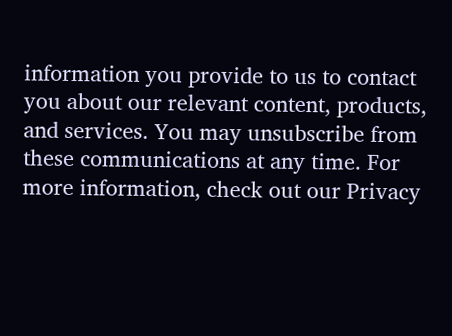information you provide to us to contact you about our relevant content, products, and services. You may unsubscribe from these communications at any time. For more information, check out our Privacy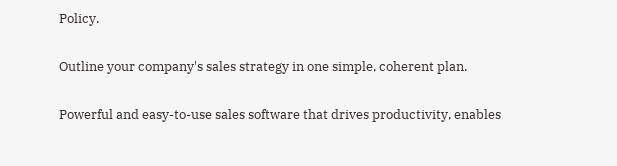Policy.

Outline your company's sales strategy in one simple, coherent plan.

Powerful and easy-to-use sales software that drives productivity, enables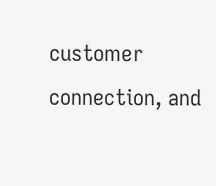customer connection, and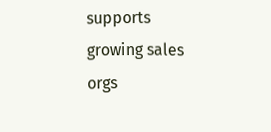supports growing sales orgs